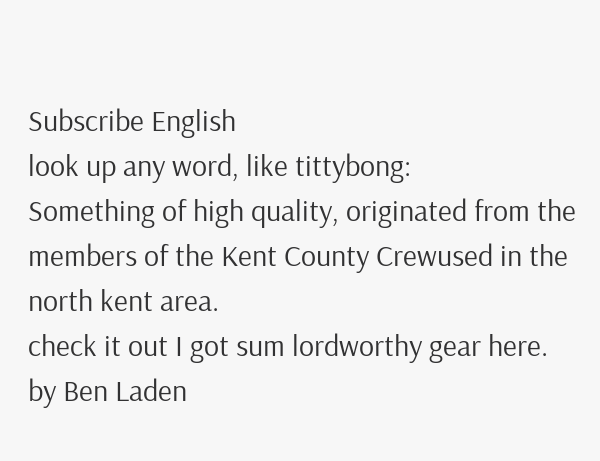Subscribe English
look up any word, like tittybong:
Something of high quality, originated from the members of the Kent County Crewused in the north kent area.
check it out I got sum lordworthy gear here.
by Ben Laden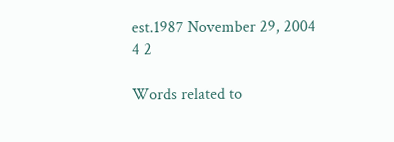est.1987 November 29, 2004
4 2

Words related to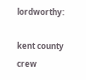lordworthy:

kent county crew